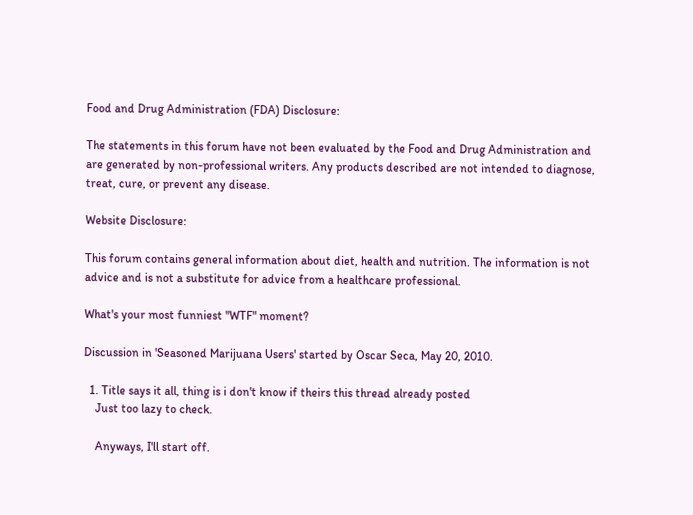Food and Drug Administration (FDA) Disclosure:

The statements in this forum have not been evaluated by the Food and Drug Administration and are generated by non-professional writers. Any products described are not intended to diagnose, treat, cure, or prevent any disease.

Website Disclosure:

This forum contains general information about diet, health and nutrition. The information is not advice and is not a substitute for advice from a healthcare professional.

What's your most funniest "WTF" moment?

Discussion in 'Seasoned Marijuana Users' started by Oscar Seca, May 20, 2010.

  1. Title says it all, thing is i don't know if theirs this thread already posted
    Just too lazy to check.

    Anyways, I'll start off.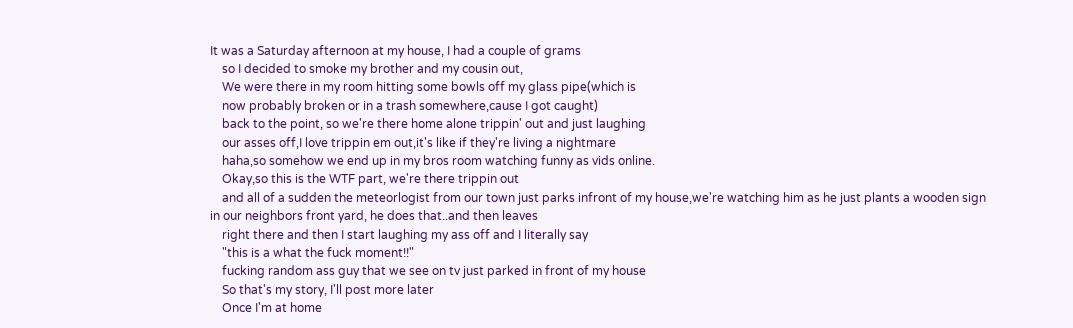It was a Saturday afternoon at my house, I had a couple of grams
    so I decided to smoke my brother and my cousin out,
    We were there in my room hitting some bowls off my glass pipe(which is
    now probably broken or in a trash somewhere,cause I got caught)
    back to the point, so we're there home alone trippin' out and just laughing
    our asses off,I love trippin em out,it's like if they're living a nightmare
    haha,so somehow we end up in my bros room watching funny as vids online.
    Okay,so this is the WTF part, we're there trippin out
    and all of a sudden the meteorlogist from our town just parks infront of my house,we're watching him as he just plants a wooden sign in our neighbors front yard, he does that..and then leaves
    right there and then I start laughing my ass off and I literally say
    "this is a what the fuck moment!!"
    fucking random ass guy that we see on tv just parked in front of my house
    So that's my story, I'll post more later
    Once I'm at home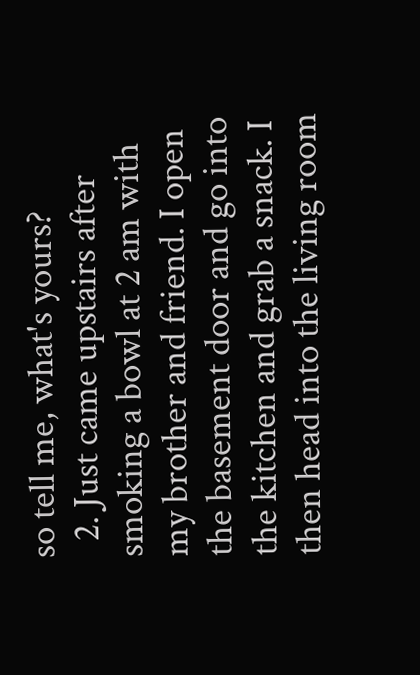so tell me, what's yours?
  2. Just came upstairs after smoking a bowl at 2 am with my brother and friend. I open the basement door and go into the kitchen and grab a snack. I then head into the living room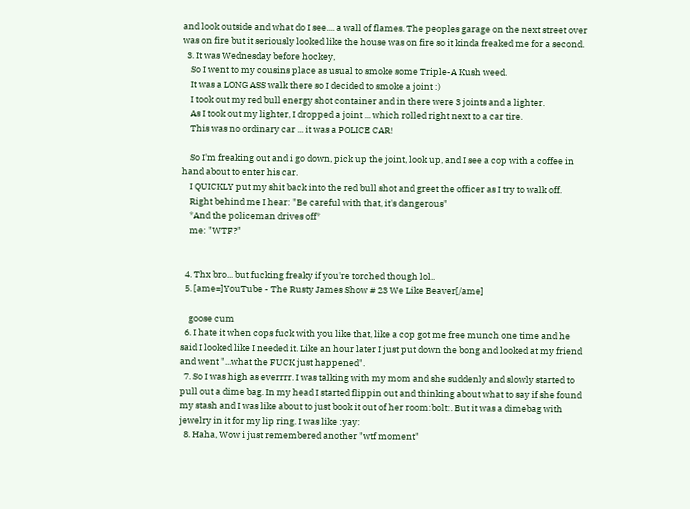and look outside and what do I see.... a wall of flames. The peoples garage on the next street over was on fire but it seriously looked like the house was on fire so it kinda freaked me for a second.
  3. It was Wednesday before hockey,
    So I went to my cousins place as usual to smoke some Triple-A Kush weed.
    It was a LONG ASS walk there so I decided to smoke a joint :)
    I took out my red bull energy shot container and in there were 3 joints and a lighter.
    As I took out my lighter, I dropped a joint ... which rolled right next to a car tire.
    This was no ordinary car ... it was a POLICE CAR!

    So I'm freaking out and i go down, pick up the joint, look up, and I see a cop with a coffee in hand about to enter his car.
    I QUICKLY put my shit back into the red bull shot and greet the officer as I try to walk off.
    Right behind me I hear: "Be careful with that, it's dangerous"
    *And the policeman drives off*
    me: "WTF?"


  4. Thx bro... but fucking freaky if you're torched though lol..
  5. [ame=]YouTube - The Rusty James Show # 23 We Like Beaver[/ame]

    goose cum
  6. I hate it when cops fuck with you like that, like a cop got me free munch one time and he said I looked like I needed it. Like an hour later I just put down the bong and looked at my friend and went "...what the FUCK just happened".
  7. So I was high as everrrr. I was talking with my mom and she suddenly and slowly started to pull out a dime bag. In my head I started flippin out and thinking about what to say if she found my stash and I was like about to just book it out of her room:bolt:. But it was a dimebag with jewelry in it for my lip ring. I was like :yay:
  8. Haha, Wow i just remembered another "wtf moment"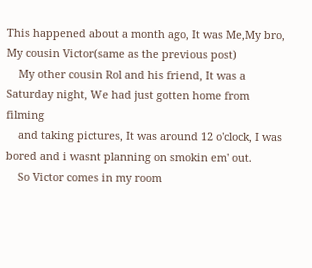This happened about a month ago, It was Me,My bro, My cousin Victor(same as the previous post)
    My other cousin Rol and his friend, It was a Saturday night, We had just gotten home from filming
    and taking pictures, It was around 12 o'clock, I was bored and i wasnt planning on smokin em' out.
    So Victor comes in my room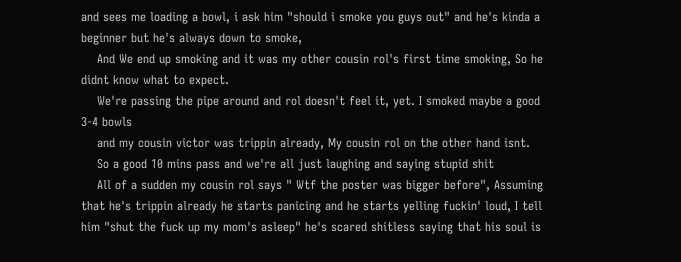and sees me loading a bowl, i ask him "should i smoke you guys out" and he's kinda a beginner but he's always down to smoke,
    And We end up smoking and it was my other cousin rol's first time smoking, So he didnt know what to expect.
    We're passing the pipe around and rol doesn't feel it, yet. I smoked maybe a good 3-4 bowls
    and my cousin victor was trippin already, My cousin rol on the other hand isnt.
    So a good 10 mins pass and we're all just laughing and saying stupid shit
    All of a sudden my cousin rol says " Wtf the poster was bigger before", Assuming that he's trippin already he starts panicing and he starts yelling fuckin' loud, I tell him "shut the fuck up my mom's asleep" he's scared shitless saying that his soul is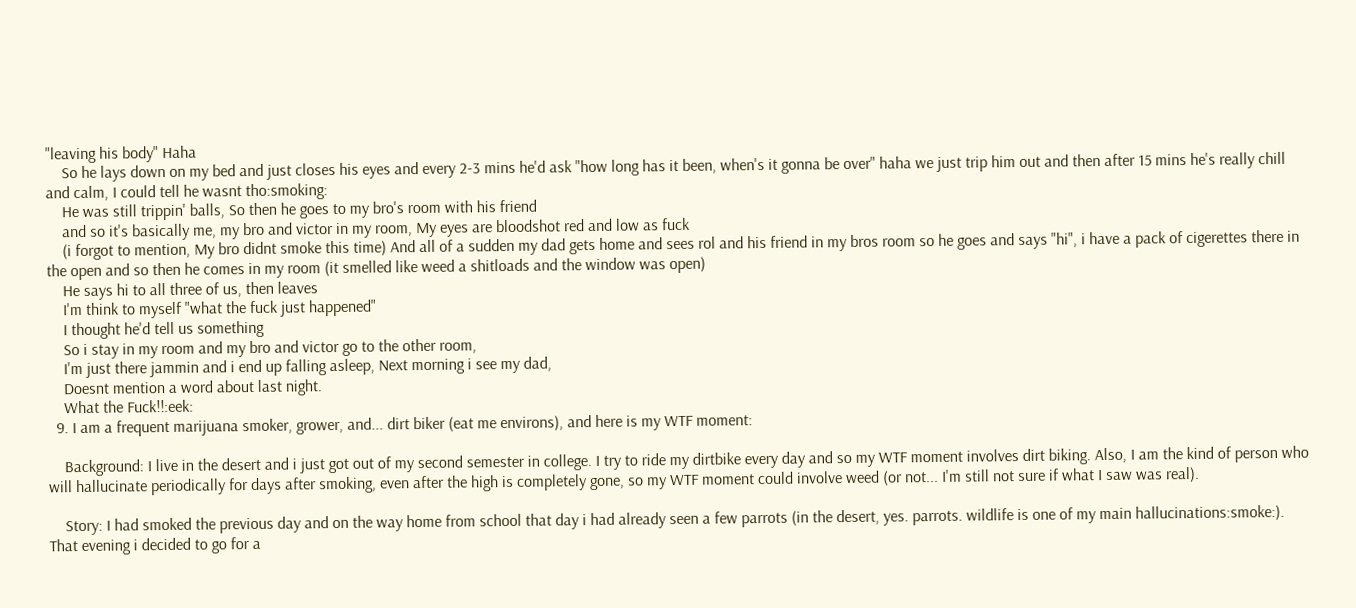"leaving his body" Haha
    So he lays down on my bed and just closes his eyes and every 2-3 mins he'd ask "how long has it been, when's it gonna be over" haha we just trip him out and then after 15 mins he's really chill and calm, I could tell he wasnt tho:smoking:
    He was still trippin' balls, So then he goes to my bro's room with his friend
    and so it's basically me, my bro and victor in my room, My eyes are bloodshot red and low as fuck
    (i forgot to mention, My bro didnt smoke this time) And all of a sudden my dad gets home and sees rol and his friend in my bros room so he goes and says "hi", i have a pack of cigerettes there in the open and so then he comes in my room (it smelled like weed a shitloads and the window was open)
    He says hi to all three of us, then leaves
    I'm think to myself "what the fuck just happened"
    I thought he'd tell us something
    So i stay in my room and my bro and victor go to the other room,
    I'm just there jammin and i end up falling asleep, Next morning i see my dad,
    Doesnt mention a word about last night.
    What the Fuck!!:eek:
  9. I am a frequent marijuana smoker, grower, and... dirt biker (eat me environs), and here is my WTF moment:

    Background: I live in the desert and i just got out of my second semester in college. I try to ride my dirtbike every day and so my WTF moment involves dirt biking. Also, I am the kind of person who will hallucinate periodically for days after smoking, even after the high is completely gone, so my WTF moment could involve weed (or not... I'm still not sure if what I saw was real).

    Story: I had smoked the previous day and on the way home from school that day i had already seen a few parrots (in the desert, yes. parrots. wildlife is one of my main hallucinations:smoke:). That evening i decided to go for a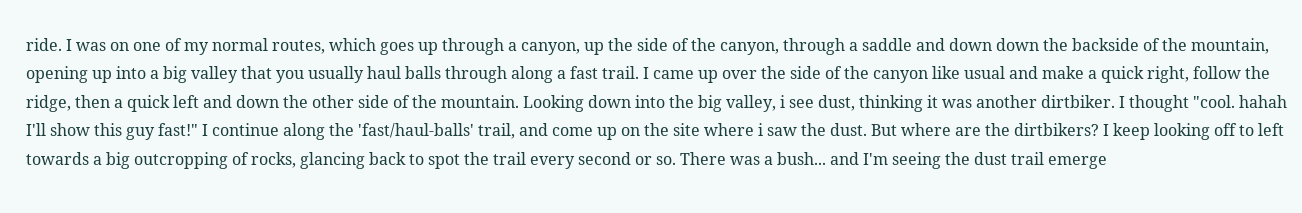ride. I was on one of my normal routes, which goes up through a canyon, up the side of the canyon, through a saddle and down down the backside of the mountain, opening up into a big valley that you usually haul balls through along a fast trail. I came up over the side of the canyon like usual and make a quick right, follow the ridge, then a quick left and down the other side of the mountain. Looking down into the big valley, i see dust, thinking it was another dirtbiker. I thought "cool. hahah I'll show this guy fast!" I continue along the 'fast/haul-balls' trail, and come up on the site where i saw the dust. But where are the dirtbikers? I keep looking off to left towards a big outcropping of rocks, glancing back to spot the trail every second or so. There was a bush... and I'm seeing the dust trail emerge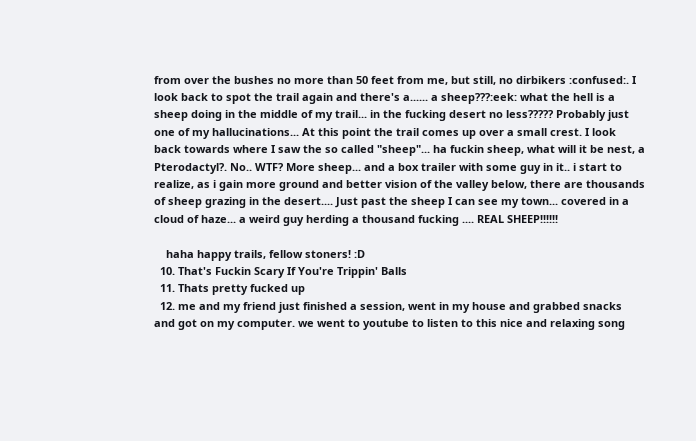from over the bushes no more than 50 feet from me, but still, no dirbikers :confused:. I look back to spot the trail again and there's a...... a sheep???:eek: what the hell is a sheep doing in the middle of my trail... in the fucking desert no less????? Probably just one of my hallucinations... At this point the trail comes up over a small crest. I look back towards where I saw the so called "sheep"... ha fuckin sheep, what will it be nest, a Pterodactyl?. No.. WTF? More sheep... and a box trailer with some guy in it.. i start to realize, as i gain more ground and better vision of the valley below, there are thousands of sheep grazing in the desert.... Just past the sheep I can see my town... covered in a cloud of haze... a weird guy herding a thousand fucking .... REAL SHEEP!!!!!!

    haha happy trails, fellow stoners! :D
  10. That's Fuckin Scary If You're Trippin' Balls
  11. Thats pretty fucked up
  12. me and my friend just finished a session, went in my house and grabbed snacks and got on my computer. we went to youtube to listen to this nice and relaxing song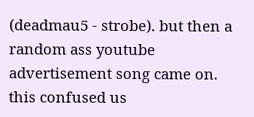(deadmau5 - strobe). but then a random ass youtube advertisement song came on. this confused us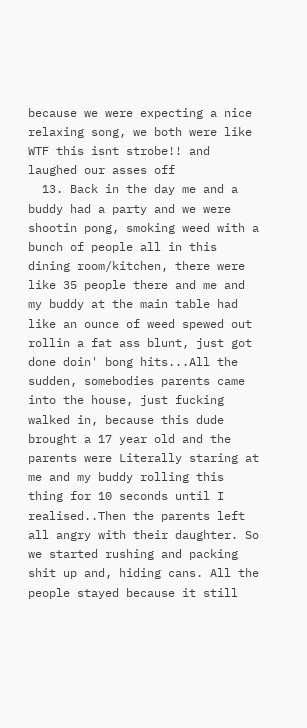because we were expecting a nice relaxing song, we both were like WTF this isnt strobe!! and laughed our asses off
  13. Back in the day me and a buddy had a party and we were shootin pong, smoking weed with a bunch of people all in this dining room/kitchen, there were like 35 people there and me and my buddy at the main table had like an ounce of weed spewed out rollin a fat ass blunt, just got done doin' bong hits...All the sudden, somebodies parents came into the house, just fucking walked in, because this dude brought a 17 year old and the parents were Literally staring at me and my buddy rolling this thing for 10 seconds until I realised..Then the parents left all angry with their daughter. So we started rushing and packing shit up and, hiding cans. All the people stayed because it still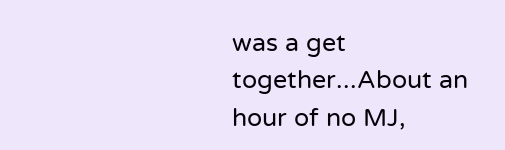was a get together...About an hour of no MJ,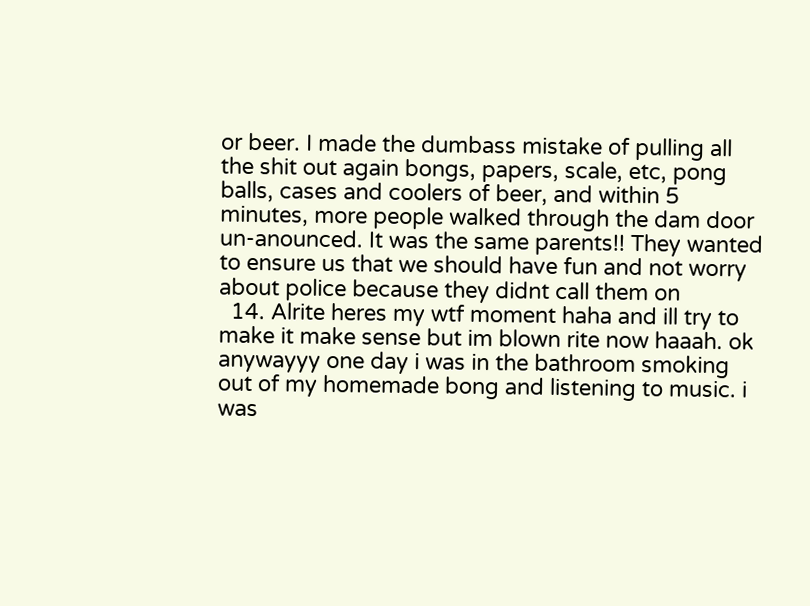or beer. I made the dumbass mistake of pulling all the shit out again bongs, papers, scale, etc, pong balls, cases and coolers of beer, and within 5 minutes, more people walked through the dam door un-anounced. It was the same parents!! They wanted to ensure us that we should have fun and not worry about police because they didnt call them on
  14. Alrite heres my wtf moment haha and ill try to make it make sense but im blown rite now haaah. ok anywayyy one day i was in the bathroom smoking out of my homemade bong and listening to music. i was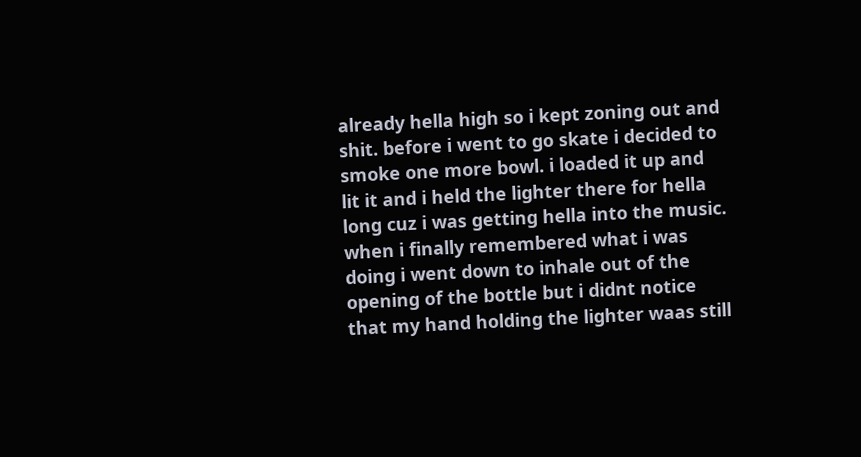already hella high so i kept zoning out and shit. before i went to go skate i decided to smoke one more bowl. i loaded it up and lit it and i held the lighter there for hella long cuz i was getting hella into the music. when i finally remembered what i was doing i went down to inhale out of the opening of the bottle but i didnt notice that my hand holding the lighter waas still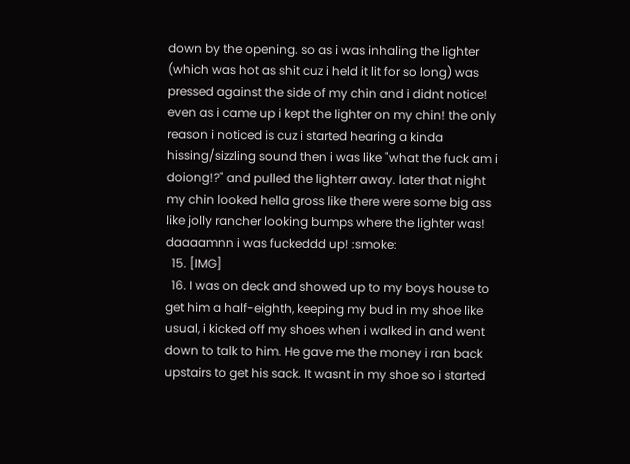down by the opening. so as i was inhaling the lighter (which was hot as shit cuz i held it lit for so long) was pressed against the side of my chin and i didnt notice! even as i came up i kept the lighter on my chin! the only reason i noticed is cuz i started hearing a kinda hissing/sizzling sound then i was like "what the fuck am i doiong!?" and pulled the lighterr away. later that night my chin looked hella gross like there were some big ass like jolly rancher looking bumps where the lighter was! daaaamnn i was fuckeddd up! :smoke:
  15. [IMG]
  16. I was on deck and showed up to my boys house to get him a half-eighth, keeping my bud in my shoe like usual, i kicked off my shoes when i walked in and went down to talk to him. He gave me the money i ran back upstairs to get his sack. It wasnt in my shoe so i started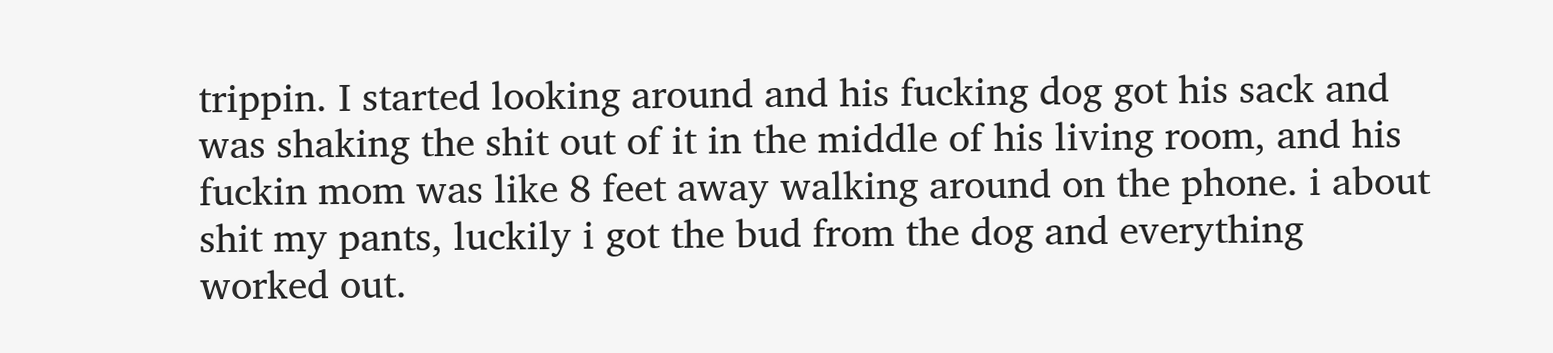trippin. I started looking around and his fucking dog got his sack and was shaking the shit out of it in the middle of his living room, and his fuckin mom was like 8 feet away walking around on the phone. i about shit my pants, luckily i got the bud from the dog and everything worked out.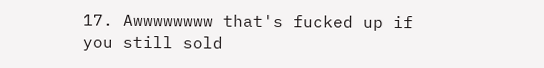17. Awwwwwwww that's fucked up if you still sold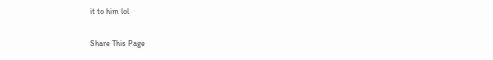it to him lol

Share This Page